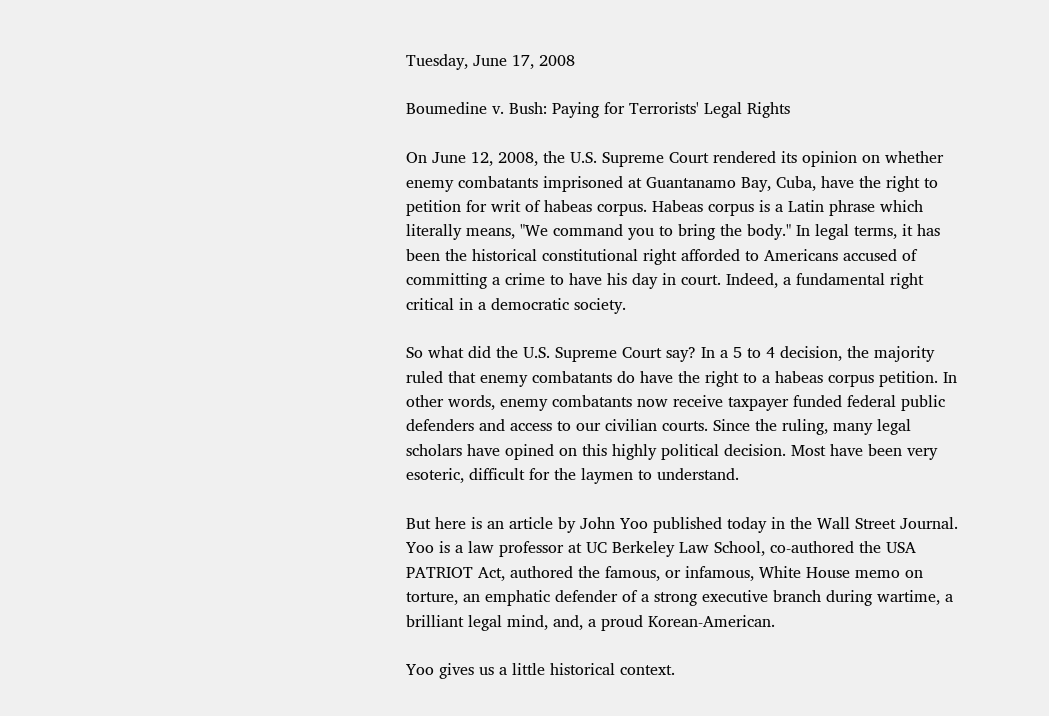Tuesday, June 17, 2008

Boumedine v. Bush: Paying for Terrorists' Legal Rights

On June 12, 2008, the U.S. Supreme Court rendered its opinion on whether enemy combatants imprisoned at Guantanamo Bay, Cuba, have the right to petition for writ of habeas corpus. Habeas corpus is a Latin phrase which literally means, "We command you to bring the body." In legal terms, it has been the historical constitutional right afforded to Americans accused of committing a crime to have his day in court. Indeed, a fundamental right critical in a democratic society.

So what did the U.S. Supreme Court say? In a 5 to 4 decision, the majority ruled that enemy combatants do have the right to a habeas corpus petition. In other words, enemy combatants now receive taxpayer funded federal public defenders and access to our civilian courts. Since the ruling, many legal scholars have opined on this highly political decision. Most have been very esoteric, difficult for the laymen to understand.

But here is an article by John Yoo published today in the Wall Street Journal. Yoo is a law professor at UC Berkeley Law School, co-authored the USA PATRIOT Act, authored the famous, or infamous, White House memo on torture, an emphatic defender of a strong executive branch during wartime, a brilliant legal mind, and, a proud Korean-American.

Yoo gives us a little historical context.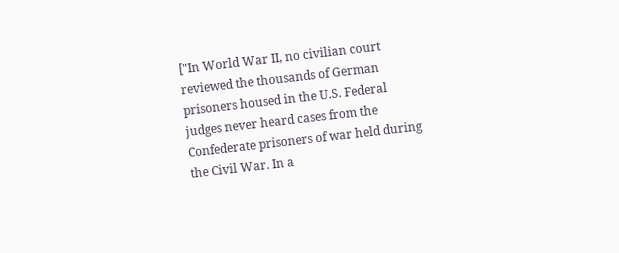["In World War II, no civilian court reviewed the thousands of German prisoners housed in the U.S. Federal judges never heard cases from the Confederate prisoners of war held during the Civil War. In a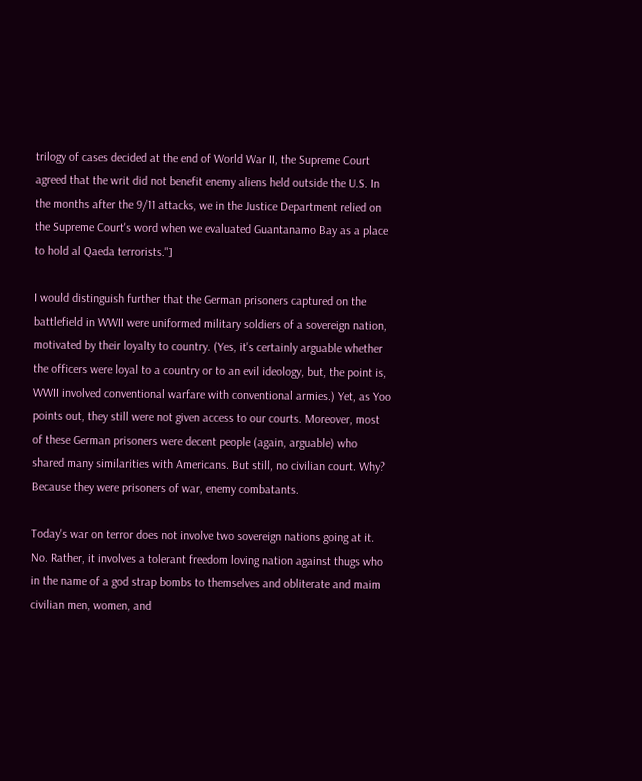trilogy of cases decided at the end of World War II, the Supreme Court agreed that the writ did not benefit enemy aliens held outside the U.S. In the months after the 9/11 attacks, we in the Justice Department relied on the Supreme Court's word when we evaluated Guantanamo Bay as a place to hold al Qaeda terrorists."]

I would distinguish further that the German prisoners captured on the battlefield in WWII were uniformed military soldiers of a sovereign nation, motivated by their loyalty to country. (Yes, it's certainly arguable whether the officers were loyal to a country or to an evil ideology, but, the point is, WWII involved conventional warfare with conventional armies.) Yet, as Yoo points out, they still were not given access to our courts. Moreover, most of these German prisoners were decent people (again, arguable) who shared many similarities with Americans. But still, no civilian court. Why? Because they were prisoners of war, enemy combatants.

Today's war on terror does not involve two sovereign nations going at it. No. Rather, it involves a tolerant freedom loving nation against thugs who in the name of a god strap bombs to themselves and obliterate and maim civilian men, women, and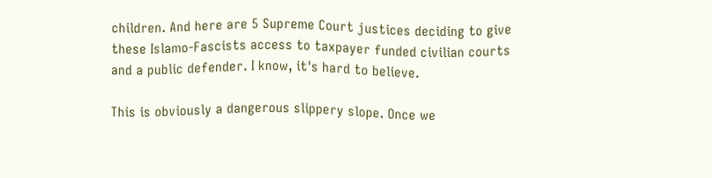children. And here are 5 Supreme Court justices deciding to give these Islamo-Fascists access to taxpayer funded civilian courts and a public defender. I know, it's hard to believe.

This is obviously a dangerous slippery slope. Once we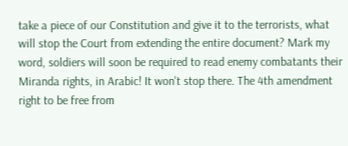take a piece of our Constitution and give it to the terrorists, what will stop the Court from extending the entire document? Mark my word, soldiers will soon be required to read enemy combatants their Miranda rights, in Arabic! It won't stop there. The 4th amendment right to be free from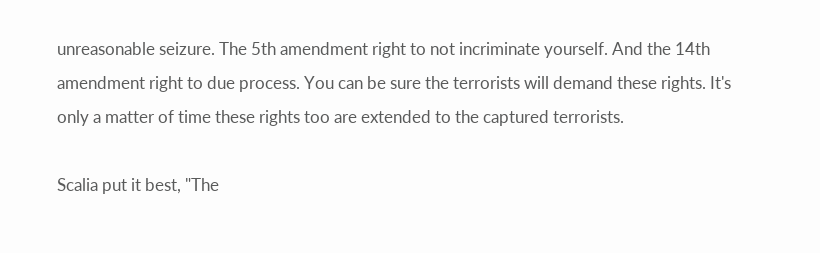unreasonable seizure. The 5th amendment right to not incriminate yourself. And the 14th amendment right to due process. You can be sure the terrorists will demand these rights. It's only a matter of time these rights too are extended to the captured terrorists.

Scalia put it best, "The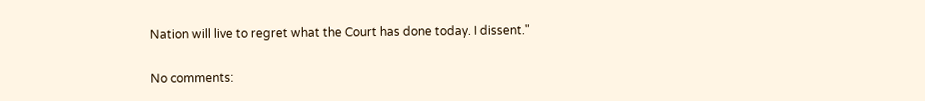Nation will live to regret what the Court has done today. I dissent."

No comments: